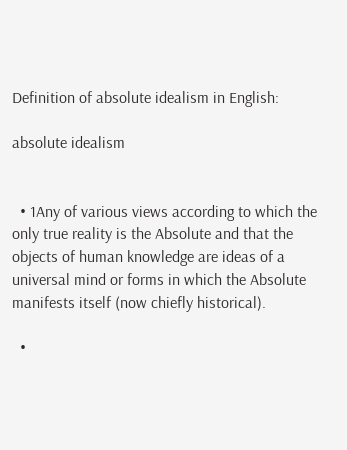Definition of absolute idealism in English:

absolute idealism


  • 1Any of various views according to which the only true reality is the Absolute and that the objects of human knowledge are ideas of a universal mind or forms in which the Absolute manifests itself (now chiefly historical).

  •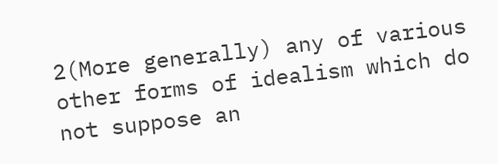2(More generally) any of various other forms of idealism which do not suppose an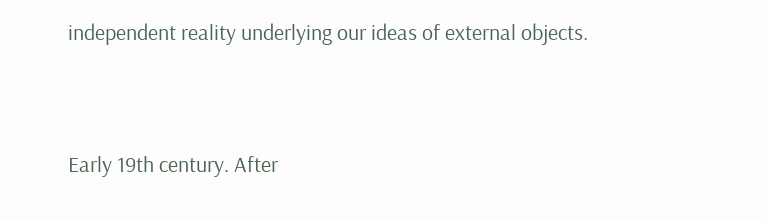independent reality underlying our ideas of external objects.


Early 19th century. After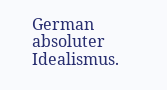German absoluter Idealismus.